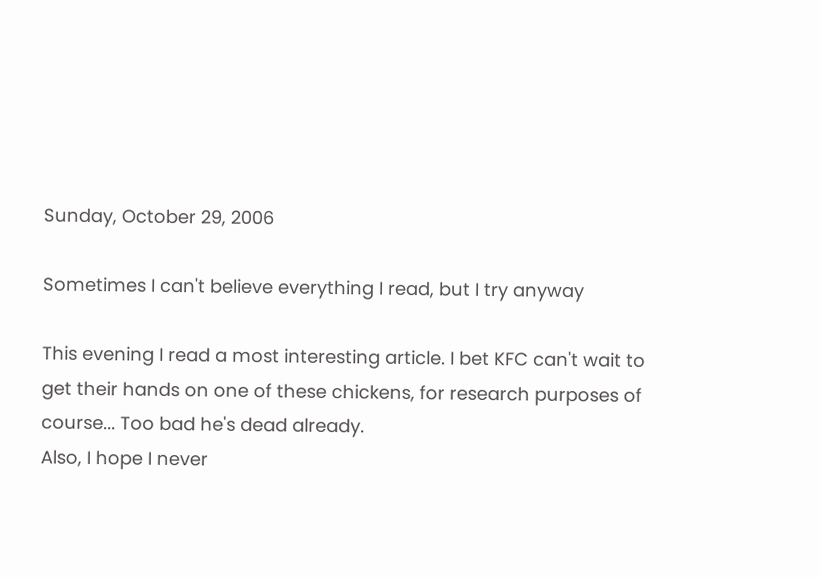Sunday, October 29, 2006

Sometimes I can't believe everything I read, but I try anyway

This evening I read a most interesting article. I bet KFC can't wait to get their hands on one of these chickens, for research purposes of course... Too bad he's dead already.
Also, I hope I never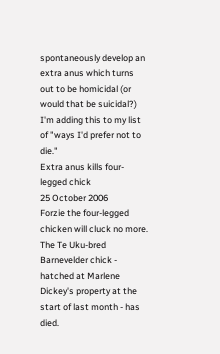spontaneously develop an extra anus which turns out to be homicidal (or would that be suicidal?) I'm adding this to my list of "ways I'd prefer not to die."
Extra anus kills four-legged chick
25 October 2006
Forzie the four-legged chicken will cluck no more.
The Te Uku-bred Barnevelder chick - hatched at Marlene Dickey's property at the start of last month - has died.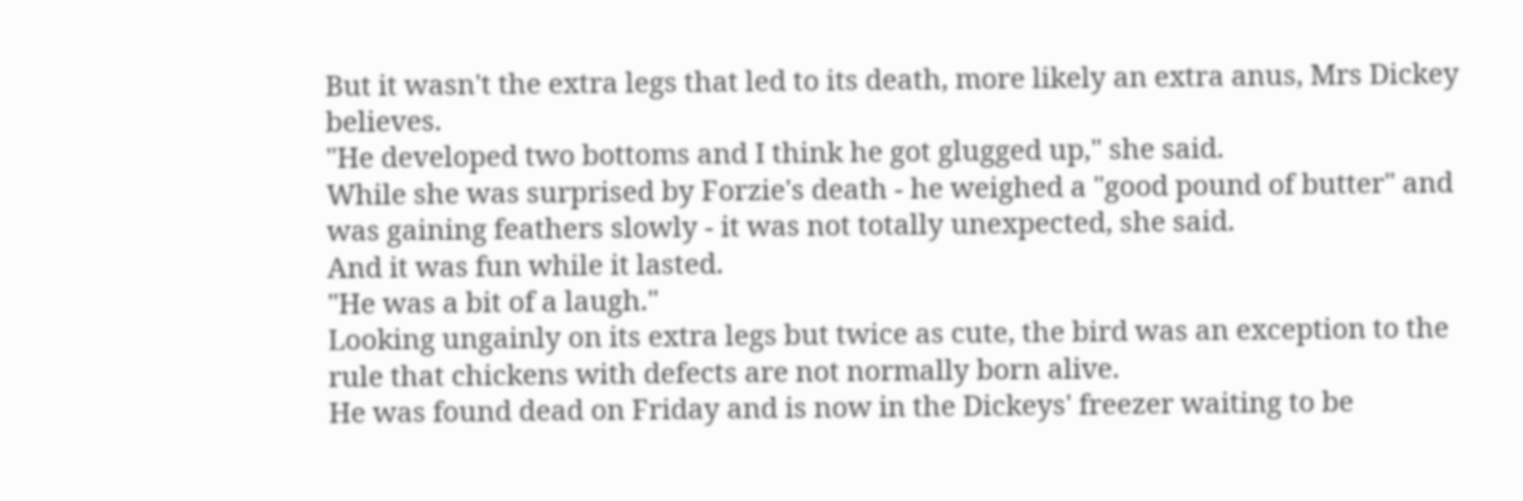But it wasn't the extra legs that led to its death, more likely an extra anus, Mrs Dickey believes.
"He developed two bottoms and I think he got glugged up," she said.
While she was surprised by Forzie's death - he weighed a "good pound of butter" and was gaining feathers slowly - it was not totally unexpected, she said.
And it was fun while it lasted.
"He was a bit of a laugh."
Looking ungainly on its extra legs but twice as cute, the bird was an exception to the rule that chickens with defects are not normally born alive.
He was found dead on Friday and is now in the Dickeys' freezer waiting to be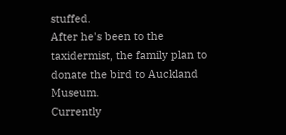stuffed.
After he's been to the taxidermist, the family plan to donate the bird to Auckland Museum.
Currently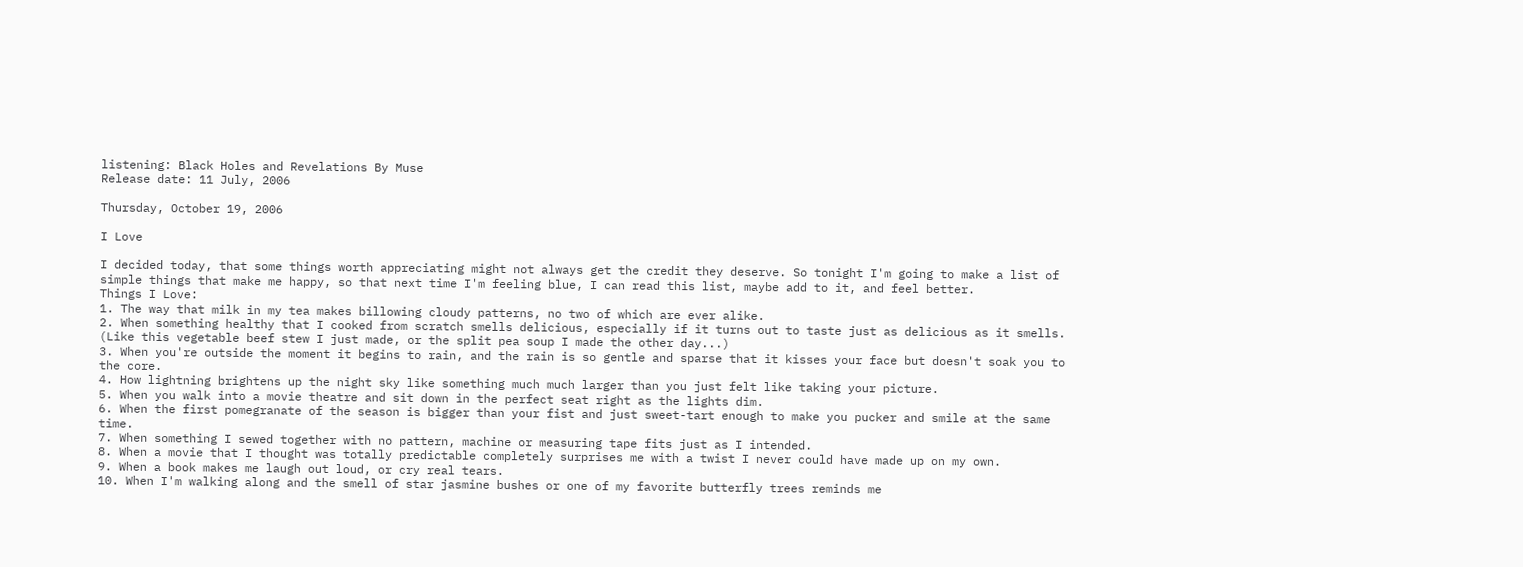listening: Black Holes and Revelations By Muse
Release date: 11 July, 2006

Thursday, October 19, 2006

I Love

I decided today, that some things worth appreciating might not always get the credit they deserve. So tonight I'm going to make a list of simple things that make me happy, so that next time I'm feeling blue, I can read this list, maybe add to it, and feel better.
Things I Love:
1. The way that milk in my tea makes billowing cloudy patterns, no two of which are ever alike.
2. When something healthy that I cooked from scratch smells delicious, especially if it turns out to taste just as delicious as it smells. (Like this vegetable beef stew I just made, or the split pea soup I made the other day...)
3. When you're outside the moment it begins to rain, and the rain is so gentle and sparse that it kisses your face but doesn't soak you to the core.
4. How lightning brightens up the night sky like something much much larger than you just felt like taking your picture.
5. When you walk into a movie theatre and sit down in the perfect seat right as the lights dim.
6. When the first pomegranate of the season is bigger than your fist and just sweet-tart enough to make you pucker and smile at the same time.
7. When something I sewed together with no pattern, machine or measuring tape fits just as I intended.
8. When a movie that I thought was totally predictable completely surprises me with a twist I never could have made up on my own.
9. When a book makes me laugh out loud, or cry real tears.
10. When I'm walking along and the smell of star jasmine bushes or one of my favorite butterfly trees reminds me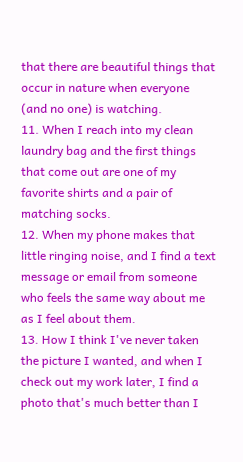that there are beautiful things that occur in nature when everyone (and no one) is watching.
11. When I reach into my clean laundry bag and the first things that come out are one of my favorite shirts and a pair of matching socks.
12. When my phone makes that little ringing noise, and I find a text message or email from someone who feels the same way about me as I feel about them.
13. How I think I've never taken the picture I wanted, and when I check out my work later, I find a photo that's much better than I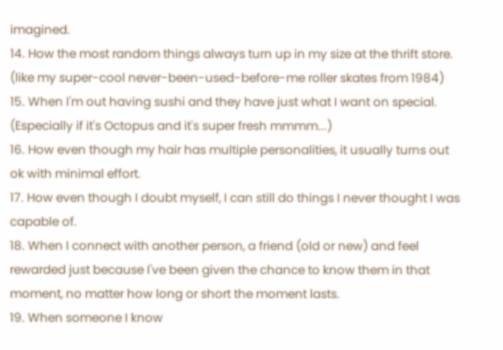imagined.
14. How the most random things always turn up in my size at the thrift store. (like my super-cool never-been-used-before-me roller skates from 1984)
15. When I'm out having sushi and they have just what I want on special. (Especially if it's Octopus and it's super fresh mmmm...)
16. How even though my hair has multiple personalities, it usually turns out ok with minimal effort.
17. How even though I doubt myself, I can still do things I never thought I was capable of.
18. When I connect with another person, a friend (old or new) and feel rewarded just because I've been given the chance to know them in that moment, no matter how long or short the moment lasts.
19. When someone I know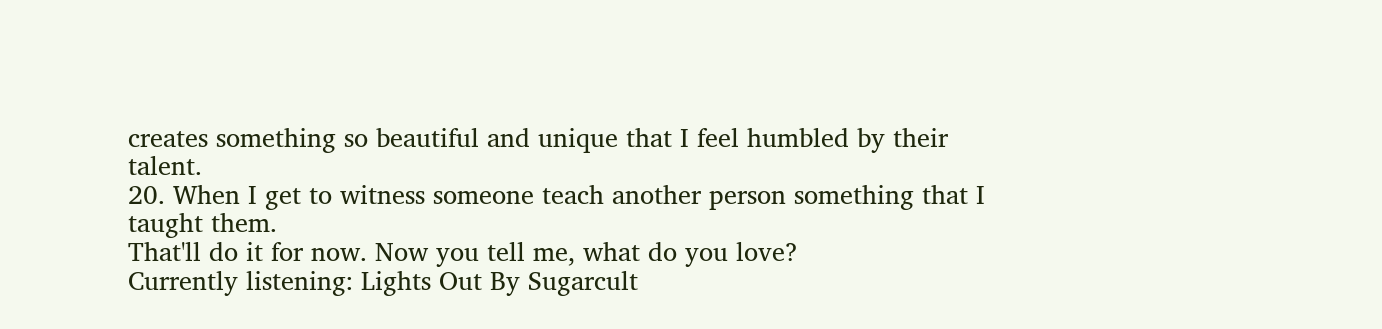creates something so beautiful and unique that I feel humbled by their talent.
20. When I get to witness someone teach another person something that I taught them.
That'll do it for now. Now you tell me, what do you love?
Currently listening: Lights Out By Sugarcult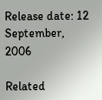Release date: 12 September, 2006

Related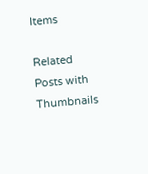Items

Related Posts with Thumbnails